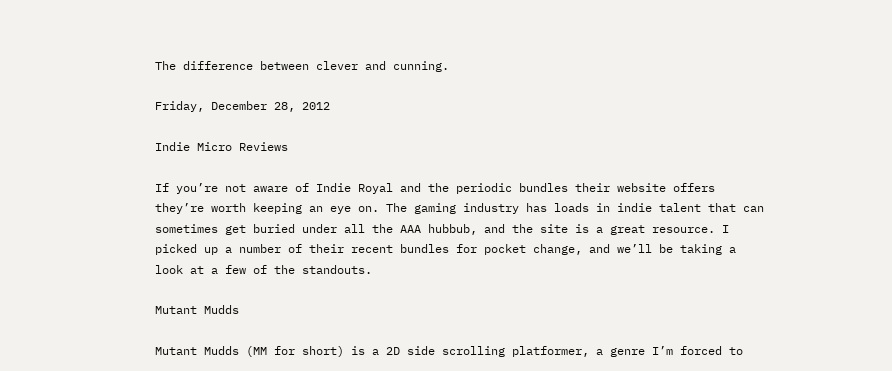The difference between clever and cunning.

Friday, December 28, 2012

Indie Micro Reviews

If you’re not aware of Indie Royal and the periodic bundles their website offers they’re worth keeping an eye on. The gaming industry has loads in indie talent that can sometimes get buried under all the AAA hubbub, and the site is a great resource. I picked up a number of their recent bundles for pocket change, and we’ll be taking a look at a few of the standouts.

Mutant Mudds

Mutant Mudds (MM for short) is a 2D side scrolling platformer, a genre I’m forced to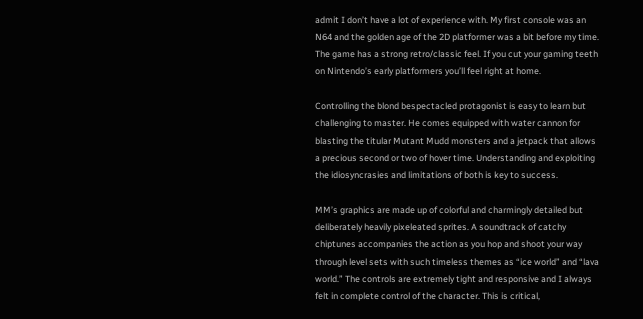admit I don’t have a lot of experience with. My first console was an N64 and the golden age of the 2D platformer was a bit before my time. The game has a strong retro/classic feel. If you cut your gaming teeth on Nintendo’s early platformers you’ll feel right at home.

Controlling the blond bespectacled protagonist is easy to learn but challenging to master. He comes equipped with water cannon for blasting the titular Mutant Mudd monsters and a jetpack that allows a precious second or two of hover time. Understanding and exploiting the idiosyncrasies and limitations of both is key to success.

MM’s graphics are made up of colorful and charmingly detailed but deliberately heavily pixeleated sprites. A soundtrack of catchy chiptunes accompanies the action as you hop and shoot your way through level sets with such timeless themes as “ice world” and “lava world.” The controls are extremely tight and responsive and I always felt in complete control of the character. This is critical,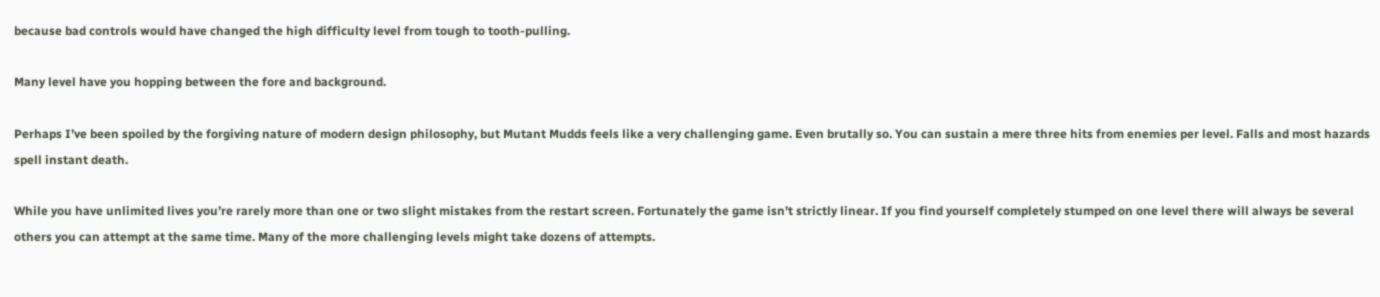because bad controls would have changed the high difficulty level from tough to tooth-pulling.

Many level have you hopping between the fore and background.

Perhaps I’ve been spoiled by the forgiving nature of modern design philosophy, but Mutant Mudds feels like a very challenging game. Even brutally so. You can sustain a mere three hits from enemies per level. Falls and most hazards spell instant death.

While you have unlimited lives you’re rarely more than one or two slight mistakes from the restart screen. Fortunately the game isn’t strictly linear. If you find yourself completely stumped on one level there will always be several others you can attempt at the same time. Many of the more challenging levels might take dozens of attempts.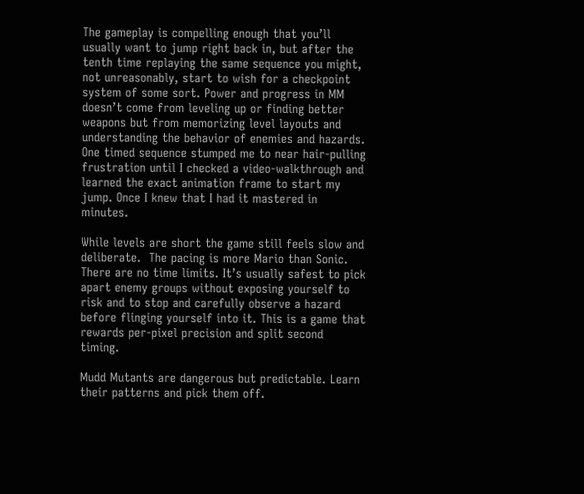The gameplay is compelling enough that you’ll usually want to jump right back in, but after the tenth time replaying the same sequence you might, not unreasonably, start to wish for a checkpoint system of some sort. Power and progress in MM doesn’t come from leveling up or finding better weapons but from memorizing level layouts and understanding the behavior of enemies and hazards. One timed sequence stumped me to near hair-pulling frustration until I checked a video-walkthrough and learned the exact animation frame to start my jump. Once I knew that I had it mastered in minutes.

While levels are short the game still feels slow and deliberate.  The pacing is more Mario than Sonic. There are no time limits. It’s usually safest to pick apart enemy groups without exposing yourself to risk and to stop and carefully observe a hazard before flinging yourself into it. This is a game that rewards per-pixel precision and split second timing.

Mudd Mutants are dangerous but predictable. Learn their patterns and pick them off.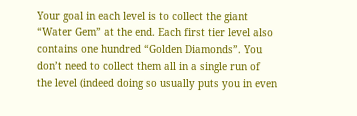Your goal in each level is to collect the giant “Water Gem” at the end. Each first tier level also contains one hundred “Golden Diamonds”. You don’t need to collect them all in a single run of the level (indeed doing so usually puts you in even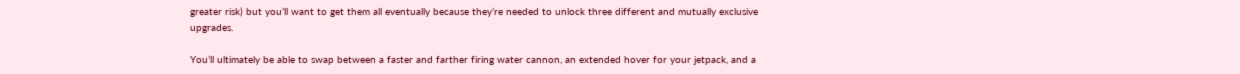greater risk) but you’ll want to get them all eventually because they’re needed to unlock three different and mutually exclusive upgrades.

You’ll ultimately be able to swap between a faster and farther firing water cannon, an extended hover for your jetpack, and a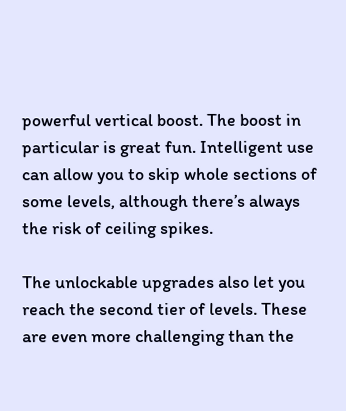powerful vertical boost. The boost in particular is great fun. Intelligent use can allow you to skip whole sections of some levels, although there’s always the risk of ceiling spikes.

The unlockable upgrades also let you reach the second tier of levels. These are even more challenging than the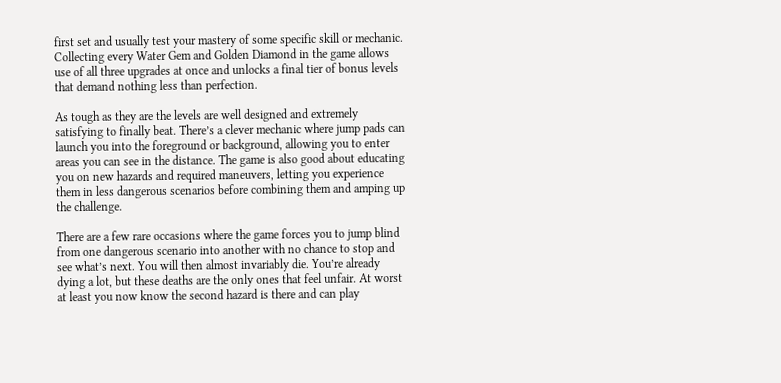first set and usually test your mastery of some specific skill or mechanic. Collecting every Water Gem and Golden Diamond in the game allows use of all three upgrades at once and unlocks a final tier of bonus levels that demand nothing less than perfection.

As tough as they are the levels are well designed and extremely satisfying to finally beat. There’s a clever mechanic where jump pads can launch you into the foreground or background, allowing you to enter areas you can see in the distance. The game is also good about educating you on new hazards and required maneuvers, letting you experience them in less dangerous scenarios before combining them and amping up the challenge.

There are a few rare occasions where the game forces you to jump blind from one dangerous scenario into another with no chance to stop and see what’s next. You will then almost invariably die. You’re already dying a lot, but these deaths are the only ones that feel unfair. At worst at least you now know the second hazard is there and can play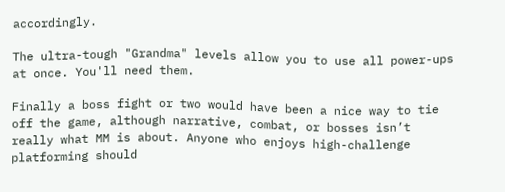accordingly.

The ultra-tough "Grandma" levels allow you to use all power-ups at once. You'll need them.

Finally a boss fight or two would have been a nice way to tie off the game, although narrative, combat, or bosses isn’t really what MM is about. Anyone who enjoys high-challenge platforming should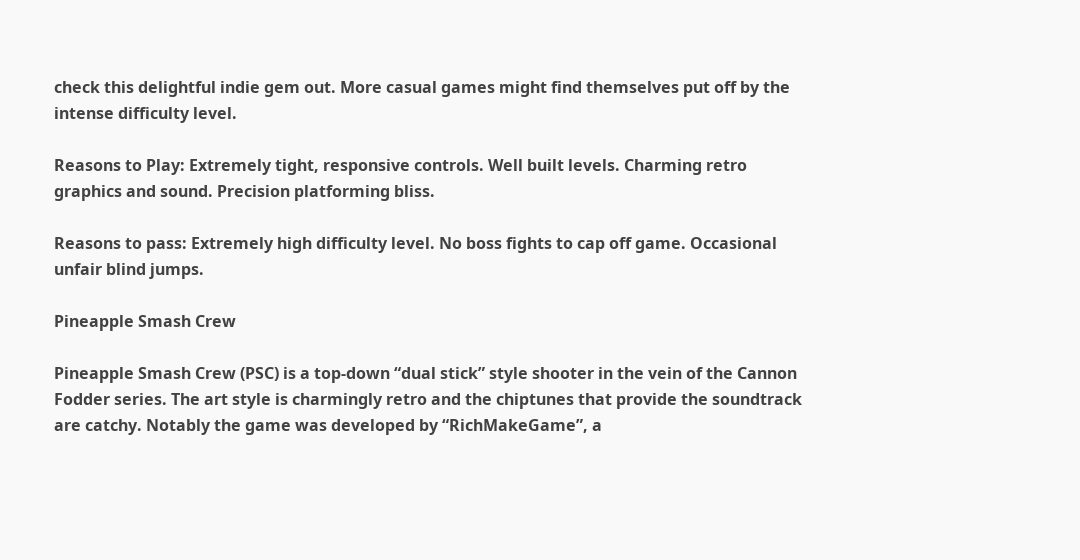check this delightful indie gem out. More casual games might find themselves put off by the intense difficulty level.

Reasons to Play: Extremely tight, responsive controls. Well built levels. Charming retro graphics and sound. Precision platforming bliss.

Reasons to pass: Extremely high difficulty level. No boss fights to cap off game. Occasional unfair blind jumps.

Pineapple Smash Crew

Pineapple Smash Crew (PSC) is a top-down “dual stick” style shooter in the vein of the Cannon Fodder series. The art style is charmingly retro and the chiptunes that provide the soundtrack are catchy. Notably the game was developed by “RichMakeGame”, a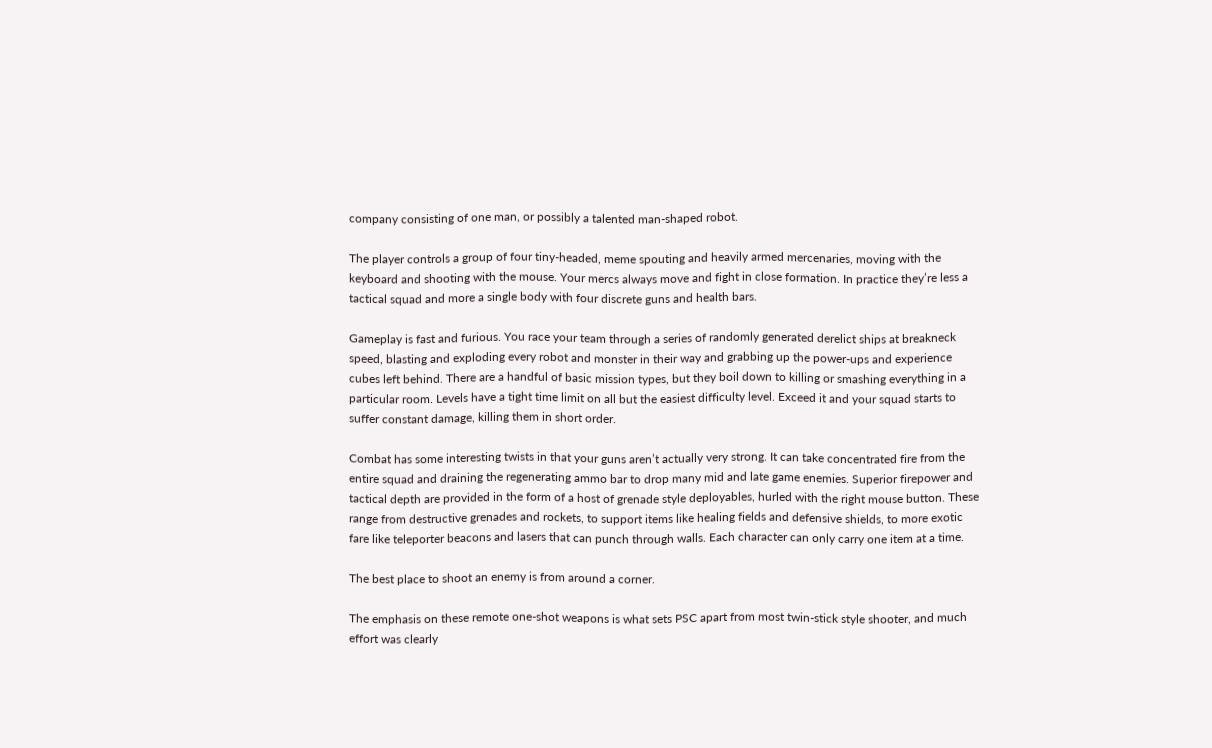company consisting of one man, or possibly a talented man-shaped robot.

The player controls a group of four tiny-headed, meme spouting and heavily armed mercenaries, moving with the keyboard and shooting with the mouse. Your mercs always move and fight in close formation. In practice they’re less a tactical squad and more a single body with four discrete guns and health bars.

Gameplay is fast and furious. You race your team through a series of randomly generated derelict ships at breakneck speed, blasting and exploding every robot and monster in their way and grabbing up the power-ups and experience cubes left behind. There are a handful of basic mission types, but they boil down to killing or smashing everything in a particular room. Levels have a tight time limit on all but the easiest difficulty level. Exceed it and your squad starts to suffer constant damage, killing them in short order.

Combat has some interesting twists in that your guns aren’t actually very strong. It can take concentrated fire from the entire squad and draining the regenerating ammo bar to drop many mid and late game enemies. Superior firepower and tactical depth are provided in the form of a host of grenade style deployables, hurled with the right mouse button. These range from destructive grenades and rockets, to support items like healing fields and defensive shields, to more exotic fare like teleporter beacons and lasers that can punch through walls. Each character can only carry one item at a time.

The best place to shoot an enemy is from around a corner.

The emphasis on these remote one-shot weapons is what sets PSC apart from most twin-stick style shooter, and much effort was clearly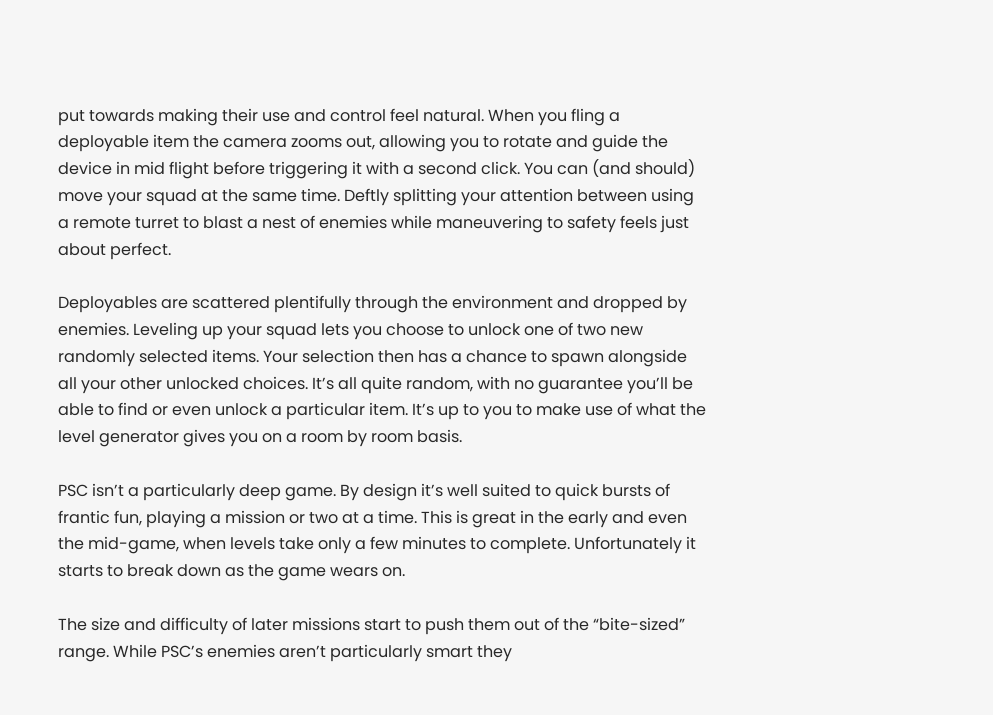put towards making their use and control feel natural. When you fling a deployable item the camera zooms out, allowing you to rotate and guide the device in mid flight before triggering it with a second click. You can (and should) move your squad at the same time. Deftly splitting your attention between using a remote turret to blast a nest of enemies while maneuvering to safety feels just about perfect.

Deployables are scattered plentifully through the environment and dropped by enemies. Leveling up your squad lets you choose to unlock one of two new randomly selected items. Your selection then has a chance to spawn alongside all your other unlocked choices. It’s all quite random, with no guarantee you’ll be able to find or even unlock a particular item. It’s up to you to make use of what the level generator gives you on a room by room basis.

PSC isn’t a particularly deep game. By design it’s well suited to quick bursts of frantic fun, playing a mission or two at a time. This is great in the early and even the mid-game, when levels take only a few minutes to complete. Unfortunately it starts to break down as the game wears on.

The size and difficulty of later missions start to push them out of the “bite-sized” range. While PSC’s enemies aren’t particularly smart they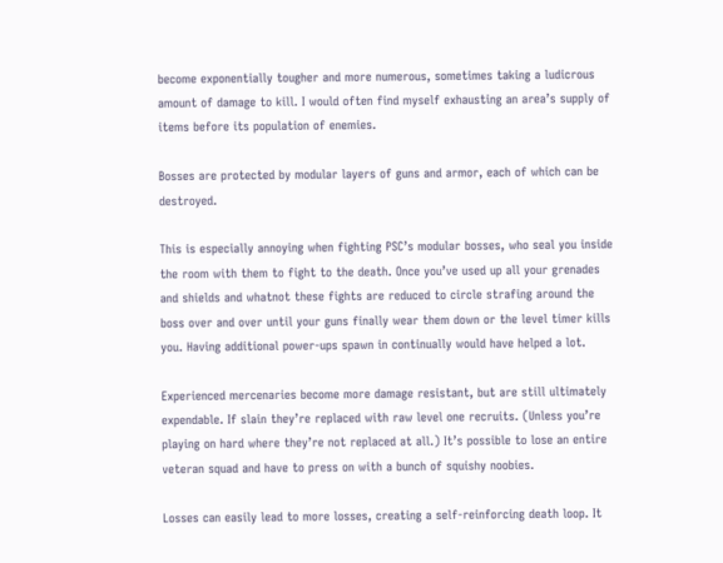become exponentially tougher and more numerous, sometimes taking a ludicrous amount of damage to kill. I would often find myself exhausting an area’s supply of items before its population of enemies.

Bosses are protected by modular layers of guns and armor, each of which can be destroyed.

This is especially annoying when fighting PSC’s modular bosses, who seal you inside the room with them to fight to the death. Once you’ve used up all your grenades and shields and whatnot these fights are reduced to circle strafing around the boss over and over until your guns finally wear them down or the level timer kills you. Having additional power-ups spawn in continually would have helped a lot.

Experienced mercenaries become more damage resistant, but are still ultimately expendable. If slain they’re replaced with raw level one recruits. (Unless you’re playing on hard where they’re not replaced at all.) It’s possible to lose an entire veteran squad and have to press on with a bunch of squishy noobies.

Losses can easily lead to more losses, creating a self-reinforcing death loop. It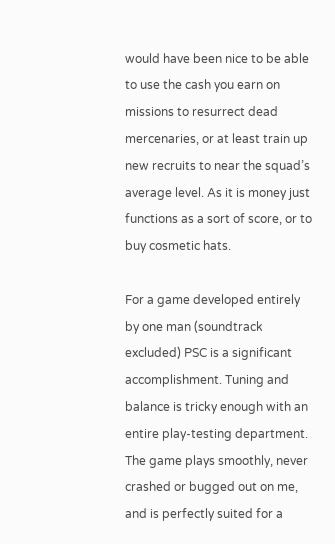would have been nice to be able to use the cash you earn on missions to resurrect dead mercenaries, or at least train up new recruits to near the squad’s average level. As it is money just functions as a sort of score, or to buy cosmetic hats.

For a game developed entirely by one man (soundtrack excluded) PSC is a significant accomplishment. Tuning and balance is tricky enough with an entire play-testing department. The game plays smoothly, never crashed or bugged out on me, and is perfectly suited for a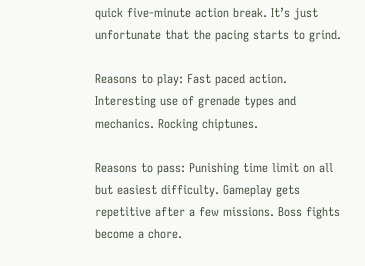quick five-minute action break. It’s just unfortunate that the pacing starts to grind.

Reasons to play: Fast paced action. Interesting use of grenade types and mechanics. Rocking chiptunes.

Reasons to pass: Punishing time limit on all but easiest difficulty. Gameplay gets repetitive after a few missions. Boss fights become a chore.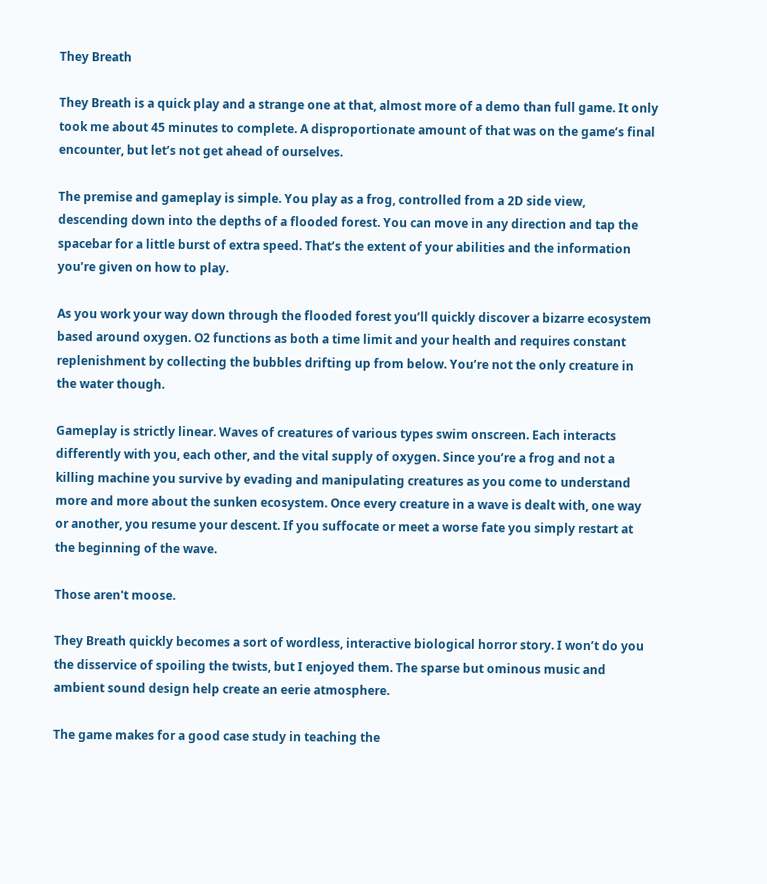They Breath

They Breath is a quick play and a strange one at that, almost more of a demo than full game. It only took me about 45 minutes to complete. A disproportionate amount of that was on the game’s final encounter, but let’s not get ahead of ourselves.

The premise and gameplay is simple. You play as a frog, controlled from a 2D side view, descending down into the depths of a flooded forest. You can move in any direction and tap the spacebar for a little burst of extra speed. That’s the extent of your abilities and the information you’re given on how to play.

As you work your way down through the flooded forest you’ll quickly discover a bizarre ecosystem based around oxygen. O2 functions as both a time limit and your health and requires constant replenishment by collecting the bubbles drifting up from below. You’re not the only creature in the water though.

Gameplay is strictly linear. Waves of creatures of various types swim onscreen. Each interacts differently with you, each other, and the vital supply of oxygen. Since you’re a frog and not a killing machine you survive by evading and manipulating creatures as you come to understand more and more about the sunken ecosystem. Once every creature in a wave is dealt with, one way or another, you resume your descent. If you suffocate or meet a worse fate you simply restart at the beginning of the wave.

Those aren't moose.

They Breath quickly becomes a sort of wordless, interactive biological horror story. I won’t do you the disservice of spoiling the twists, but I enjoyed them. The sparse but ominous music and ambient sound design help create an eerie atmosphere.

The game makes for a good case study in teaching the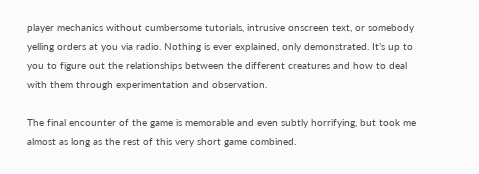player mechanics without cumbersome tutorials, intrusive onscreen text, or somebody yelling orders at you via radio. Nothing is ever explained, only demonstrated. It’s up to you to figure out the relationships between the different creatures and how to deal with them through experimentation and observation.

The final encounter of the game is memorable and even subtly horrifying, but took me almost as long as the rest of this very short game combined.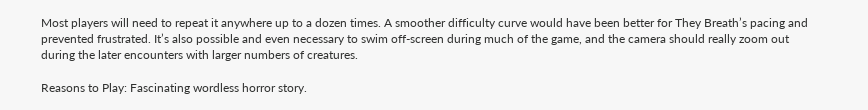Most players will need to repeat it anywhere up to a dozen times. A smoother difficulty curve would have been better for They Breath’s pacing and prevented frustrated. It’s also possible and even necessary to swim off-screen during much of the game, and the camera should really zoom out during the later encounters with larger numbers of creatures.

Reasons to Play: Fascinating wordless horror story.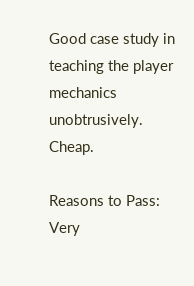Good case study in teaching the player mechanics unobtrusively. Cheap.

Reasons to Pass: Very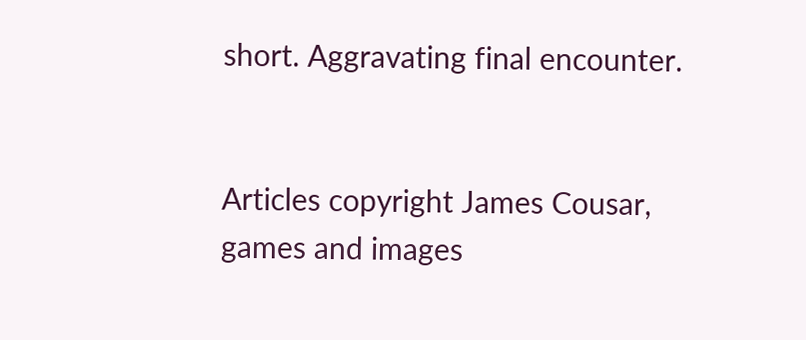short. Aggravating final encounter.


Articles copyright James Cousar, games and images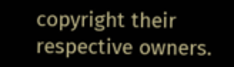copyright their respective owners.